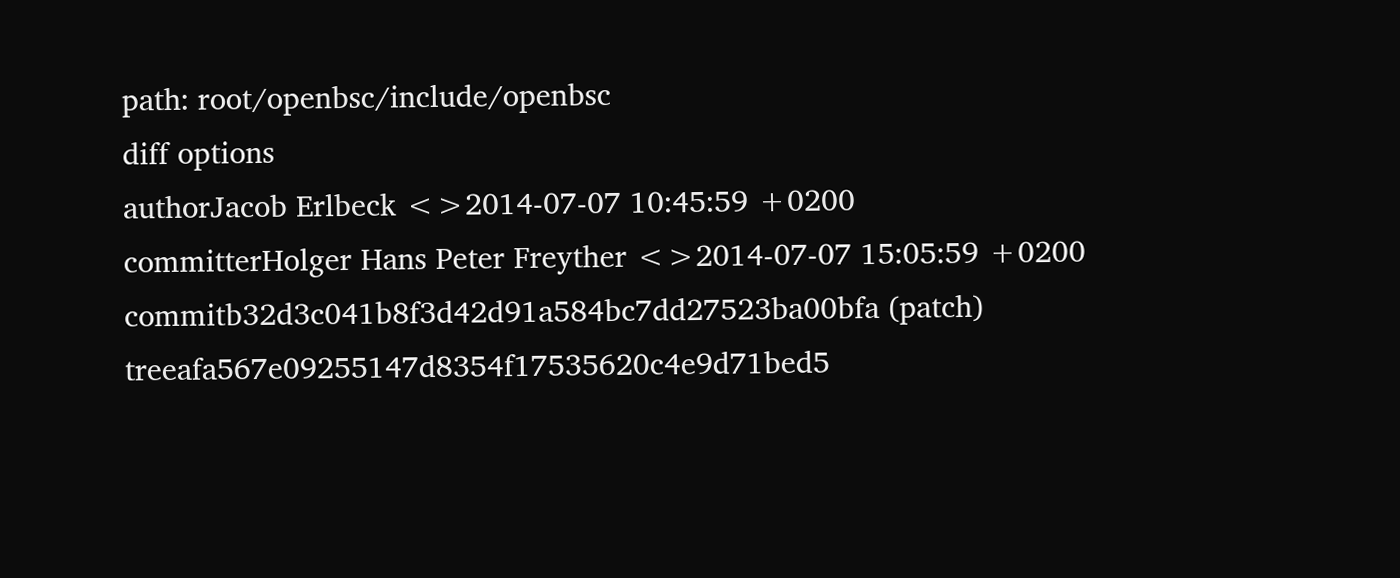path: root/openbsc/include/openbsc
diff options
authorJacob Erlbeck <>2014-07-07 10:45:59 +0200
committerHolger Hans Peter Freyther <>2014-07-07 15:05:59 +0200
commitb32d3c041b8f3d42d91a584bc7dd27523ba00bfa (patch)
treeafa567e09255147d8354f17535620c4e9d71bed5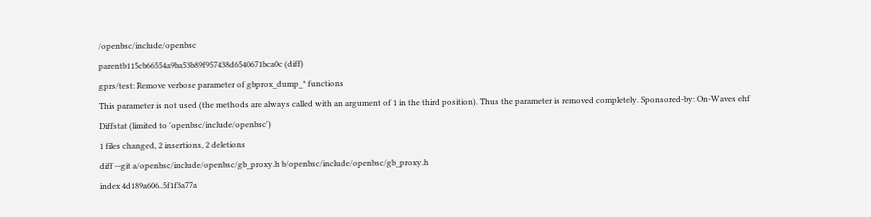/openbsc/include/openbsc
parentb115cb66554a9ba53b89f957438d6540671bca0c (diff)
gprs/test: Remove verbose parameter of gbprox_dump_* functions
This parameter is not used (the methods are always called with an argument of 1 in the third position). Thus the parameter is removed completely. Sponsored-by: On-Waves ehf
Diffstat (limited to 'openbsc/include/openbsc')
1 files changed, 2 insertions, 2 deletions
diff --git a/openbsc/include/openbsc/gb_proxy.h b/openbsc/include/openbsc/gb_proxy.h
index 4d189a606..5f1f3a77a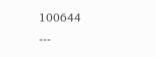100644
---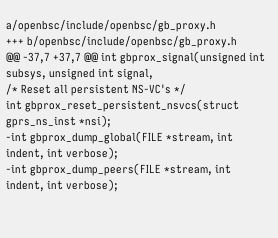a/openbsc/include/openbsc/gb_proxy.h
+++ b/openbsc/include/openbsc/gb_proxy.h
@@ -37,7 +37,7 @@ int gbprox_signal(unsigned int subsys, unsigned int signal,
/* Reset all persistent NS-VC's */
int gbprox_reset_persistent_nsvcs(struct gprs_ns_inst *nsi);
-int gbprox_dump_global(FILE *stream, int indent, int verbose);
-int gbprox_dump_peers(FILE *stream, int indent, int verbose);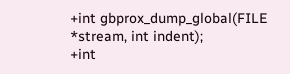+int gbprox_dump_global(FILE *stream, int indent);
+int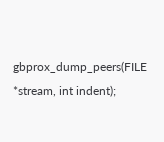gbprox_dump_peers(FILE *stream, int indent);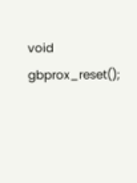void gbprox_reset();